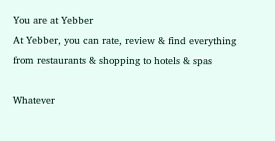You are at Yebber
At Yebber, you can rate, review & find everything from restaurants & shopping to hotels & spas

Whatever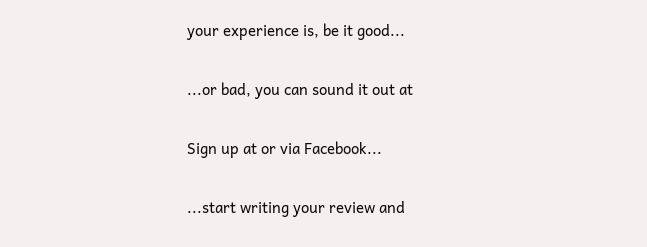your experience is, be it good...

...or bad, you can sound it out at

Sign up at or via Facebook...

...start writing your review and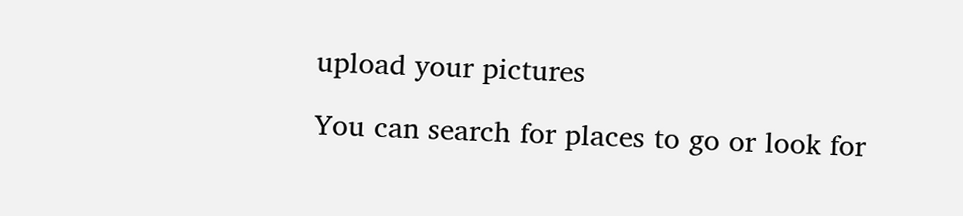upload your pictures

You can search for places to go or look for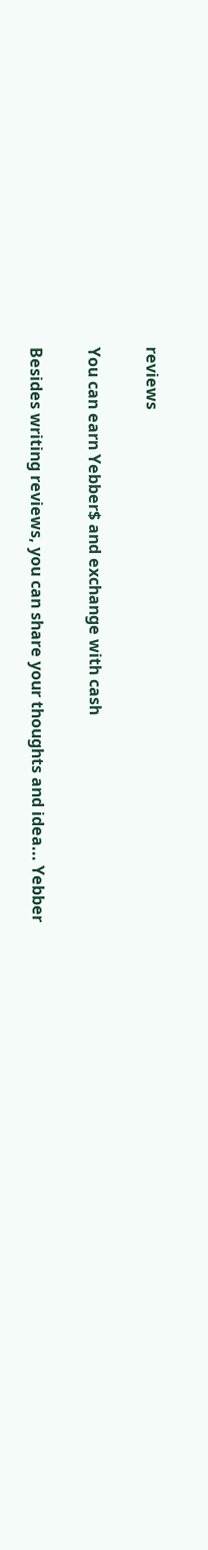reviews

You can earn Yebber$ and exchange with cash

Besides writing reviews, you can share your thoughts and idea... Yebber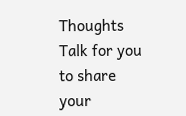Thoughts Talk for you to share your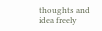thoughts and idea freely